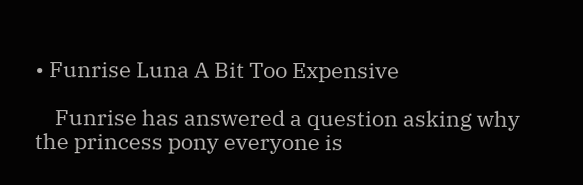• Funrise Luna A Bit Too Expensive

    Funrise has answered a question asking why the princess pony everyone is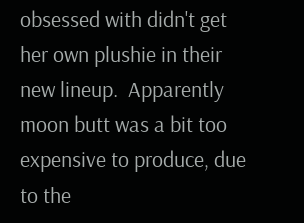obsessed with didn't get her own plushie in their new lineup.  Apparently moon butt was a bit too expensive to produce, due to the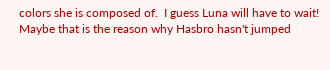colors she is composed of.  I guess Luna will have to wait! Maybe that is the reason why Hasbro hasn't jumped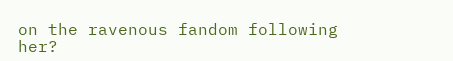on the ravenous fandom following her?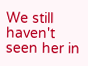We still haven't seen her in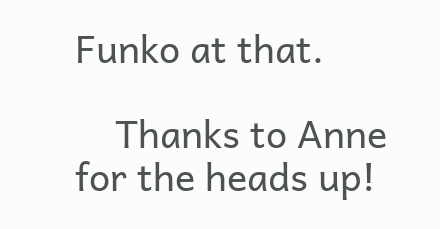Funko at that.

    Thanks to Anne for the heads up!